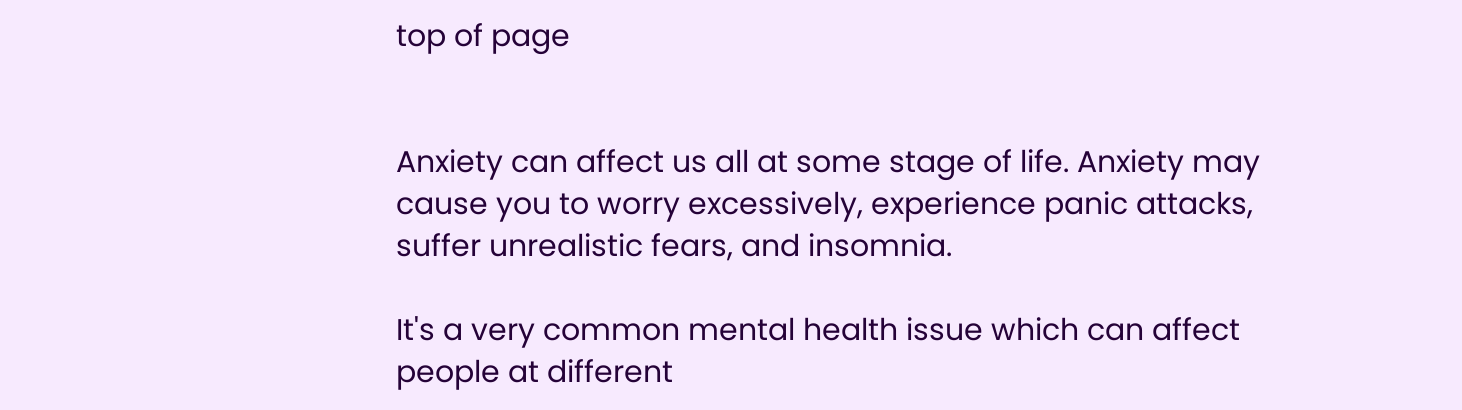top of page


Anxiety can affect us all at some stage of life. Anxiety may cause you to worry excessively, experience panic attacks, suffer unrealistic fears, and insomnia.

It's a very common mental health issue which can affect people at different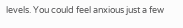levels. You could feel anxious just a few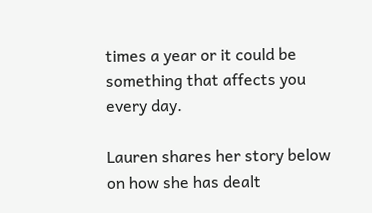times a year or it could be something that affects you every day.

Lauren shares her story below on how she has dealt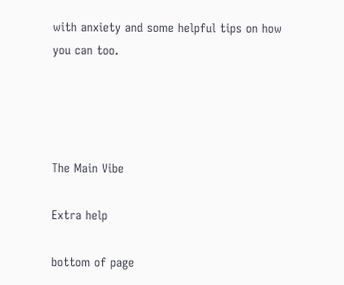with anxiety and some helpful tips on how you can too.




The Main Vibe

Extra help

bottom of page